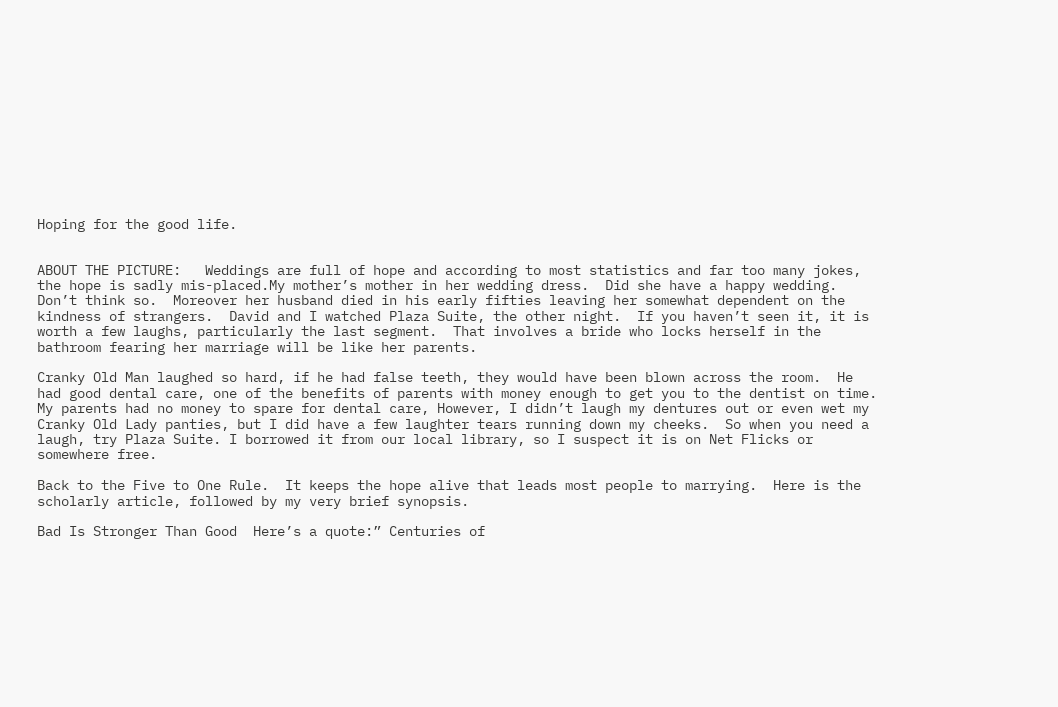Hoping for the good life.


ABOUT THE PICTURE:   Weddings are full of hope and according to most statistics and far too many jokes, the hope is sadly mis-placed.My mother’s mother in her wedding dress.  Did she have a happy wedding.  Don’t think so.  Moreover her husband died in his early fifties leaving her somewhat dependent on the kindness of strangers.  David and I watched Plaza Suite, the other night.  If you haven’t seen it, it is worth a few laughs, particularly the last segment.  That involves a bride who locks herself in the bathroom fearing her marriage will be like her parents.

Cranky Old Man laughed so hard, if he had false teeth, they would have been blown across the room.  He had good dental care, one of the benefits of parents with money enough to get you to the dentist on time.  My parents had no money to spare for dental care, However, I didn’t laugh my dentures out or even wet my Cranky Old Lady panties, but I did have a few laughter tears running down my cheeks.  So when you need a laugh, try Plaza Suite. I borrowed it from our local library, so I suspect it is on Net Flicks or somewhere free.

Back to the Five to One Rule.  It keeps the hope alive that leads most people to marrying.  Here is the scholarly article, followed by my very brief synopsis.

Bad Is Stronger Than Good  Here’s a quote:” Centuries of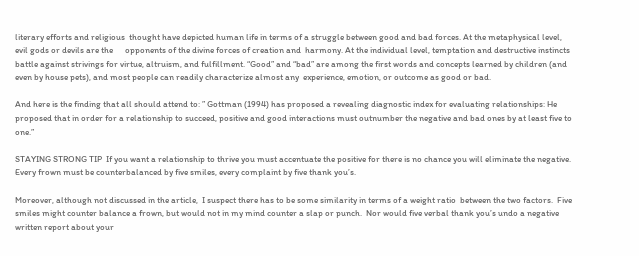literary efforts and religious  thought have depicted human life in terms of a struggle between good and bad forces. At the metaphysical level, evil gods or devils are the      opponents of the divine forces of creation and  harmony. At the individual level, temptation and destructive instincts battle against strivings for virtue, altruism, and fulfillment. “Good” and “bad” are among the first words and concepts learned by children (and even by house pets), and most people can readily characterize almost any  experience, emotion, or outcome as good or bad.

And here is the finding that all should attend to: ” Gottman (1994) has proposed a revealing diagnostic index for evaluating relationships: He proposed that in order for a relationship to succeed, positive and good interactions must outnumber the negative and bad ones by at least five to one.”

STAYING STRONG TIP  If you want a relationship to thrive you must accentuate the positive for there is no chance you will eliminate the negative.  Every frown must be counterbalanced by five smiles, every complaint by five thank you’s.

Moreover, although not discussed in the article,  I suspect there has to be some similarity in terms of a weight ratio  between the two factors.  Five smiles might counter balance a frown, but would not in my mind counter a slap or punch.  Nor would five verbal thank you’s undo a negative written report about your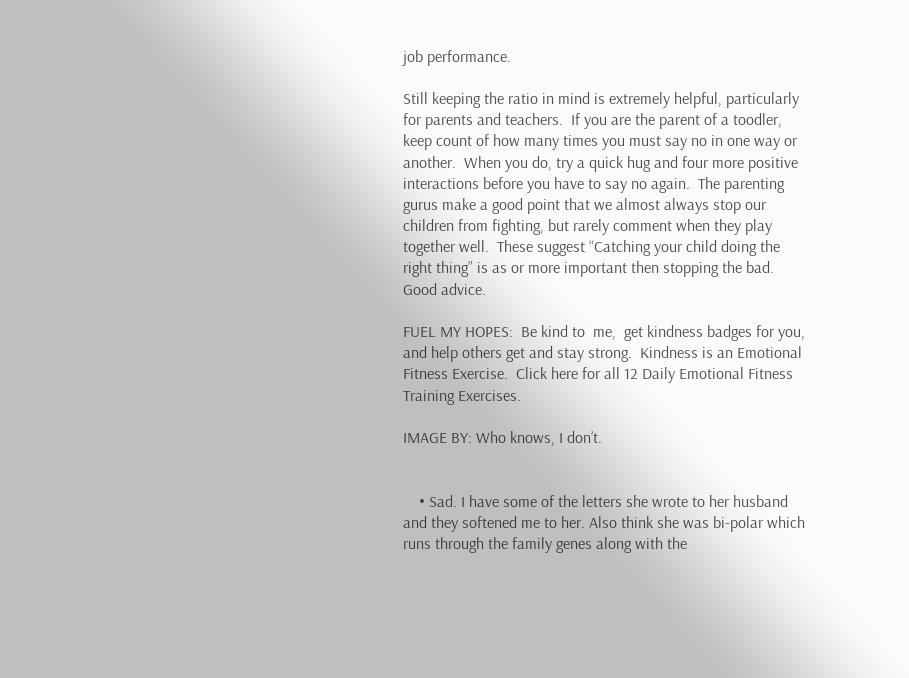job performance.

Still keeping the ratio in mind is extremely helpful, particularly for parents and teachers.  If you are the parent of a toodler, keep count of how many times you must say no in one way or another.  When you do, try a quick hug and four more positive interactions before you have to say no again.  The parenting gurus make a good point that we almost always stop our children from fighting, but rarely comment when they play together well.  These suggest “Catching your child doing the right thing” is as or more important then stopping the bad.  Good advice.

FUEL MY HOPES:  Be kind to  me,  get kindness badges for you, and help others get and stay strong.  Kindness is an Emotional Fitness Exercise.  Click here for all 12 Daily Emotional Fitness Training Exercises.

IMAGE BY: Who knows, I don’t.


    • Sad. I have some of the letters she wrote to her husband and they softened me to her. Also think she was bi-polar which runs through the family genes along with the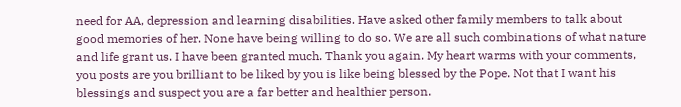need for AA, depression and learning disabilities. Have asked other family members to talk about good memories of her. None have being willing to do so. We are all such combinations of what nature and life grant us. I have been granted much. Thank you again. My heart warms with your comments, you posts are you brilliant to be liked by you is like being blessed by the Pope. Not that I want his blessings and suspect you are a far better and healthier person.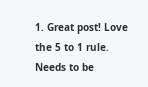1. Great post! Love the 5 to 1 rule. Needs to be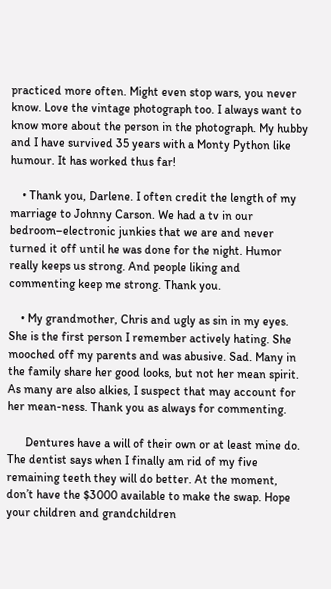practiced more often. Might even stop wars, you never know. Love the vintage photograph too. I always want to know more about the person in the photograph. My hubby and I have survived 35 years with a Monty Python like humour. It has worked thus far!

    • Thank you, Darlene. I often credit the length of my marriage to Johnny Carson. We had a tv in our bedroom–electronic junkies that we are and never turned it off until he was done for the night. Humor really keeps us strong. And people liking and commenting keep me strong. Thank you.

    • My grandmother, Chris and ugly as sin in my eyes. She is the first person I remember actively hating. She mooched off my parents and was abusive. Sad. Many in the family share her good looks, but not her mean spirit. As many are also alkies, I suspect that may account for her mean-ness. Thank you as always for commenting.

      Dentures have a will of their own or at least mine do. The dentist says when I finally am rid of my five remaining teeth they will do better. At the moment, don’t have the $3000 available to make the swap. Hope your children and grandchildren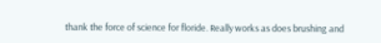thank the force of science for floride. Really works as does brushing and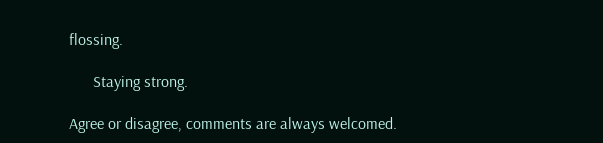flossing.

      Staying strong.

Agree or disagree, comments are always welcomed.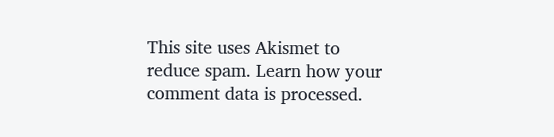This site uses Akismet to reduce spam. Learn how your comment data is processed.